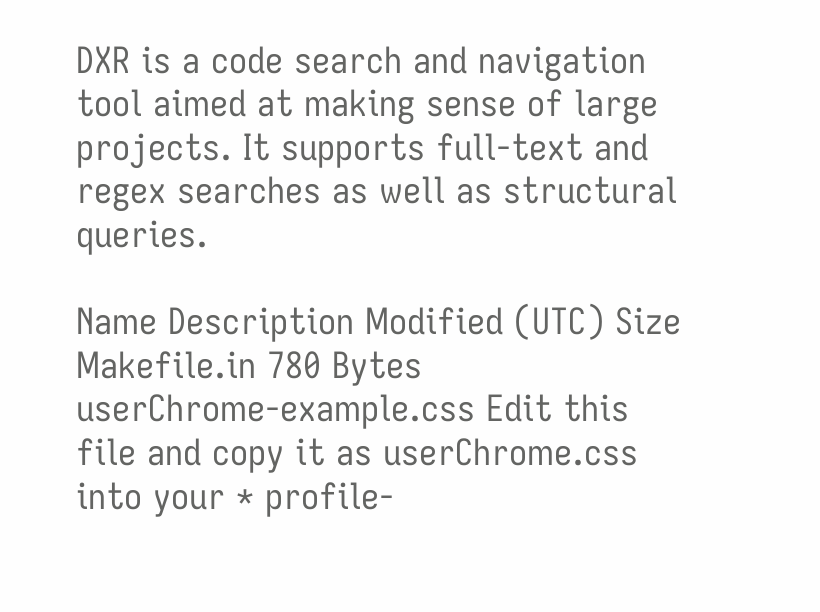DXR is a code search and navigation tool aimed at making sense of large projects. It supports full-text and regex searches as well as structural queries.

Name Description Modified (UTC) Size
Makefile.in 780 Bytes
userChrome-example.css Edit this file and copy it as userChrome.css into your * profile-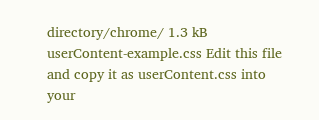directory/chrome/ 1.3 kB
userContent-example.css Edit this file and copy it as userContent.css into your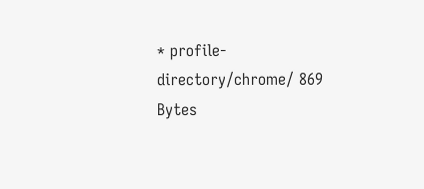* profile-directory/chrome/ 869 Bytes